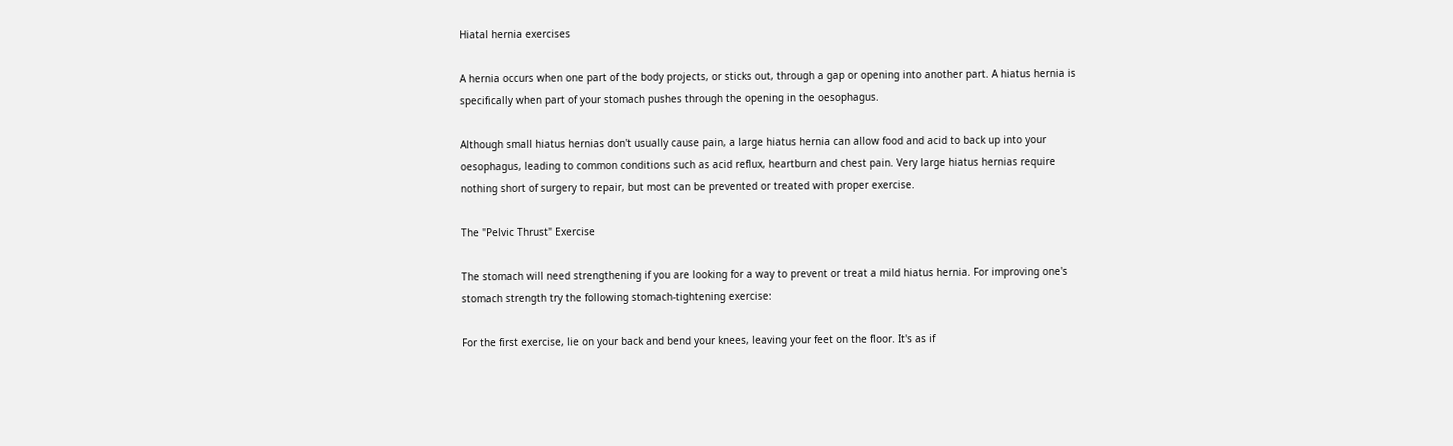Hiatal hernia exercises

A hernia occurs when one part of the body projects, or sticks out, through a gap or opening into another part. A hiatus hernia is specifically when part of your stomach pushes through the opening in the oesophagus.

Although small hiatus hernias don't usually cause pain, a large hiatus hernia can allow food and acid to back up into your oesophagus, leading to common conditions such as acid reflux, heartburn and chest pain. Very large hiatus hernias require nothing short of surgery to repair, but most can be prevented or treated with proper exercise.

The "Pelvic Thrust" Exercise

The stomach will need strengthening if you are looking for a way to prevent or treat a mild hiatus hernia. For improving one's stomach strength try the following stomach-tightening exercise:

For the first exercise, lie on your back and bend your knees, leaving your feet on the floor. It's as if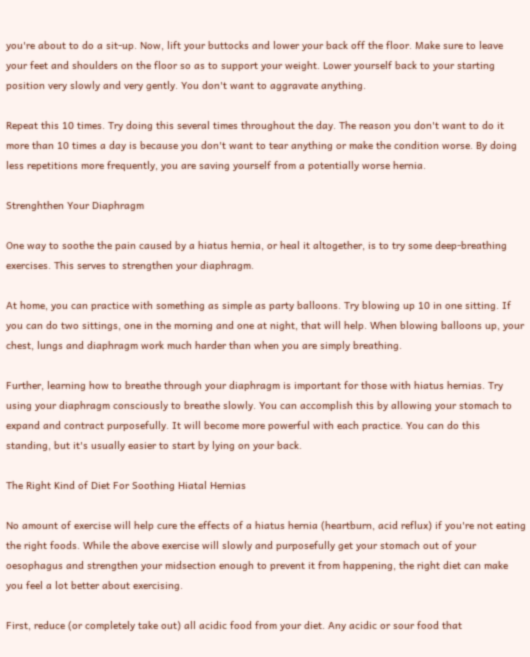you're about to do a sit-up. Now, lift your buttocks and lower your back off the floor. Make sure to leave your feet and shoulders on the floor so as to support your weight. Lower yourself back to your starting position very slowly and very gently. You don't want to aggravate anything.

Repeat this 10 times. Try doing this several times throughout the day. The reason you don't want to do it more than 10 times a day is because you don't want to tear anything or make the condition worse. By doing less repetitions more frequently, you are saving yourself from a potentially worse hernia.

Strenghthen Your Diaphragm

One way to soothe the pain caused by a hiatus hernia, or heal it altogether, is to try some deep-breathing exercises. This serves to strengthen your diaphragm.

At home, you can practice with something as simple as party balloons. Try blowing up 10 in one sitting. If you can do two sittings, one in the morning and one at night, that will help. When blowing balloons up, your chest, lungs and diaphragm work much harder than when you are simply breathing.

Further, learning how to breathe through your diaphragm is important for those with hiatus hernias. Try using your diaphragm consciously to breathe slowly. You can accomplish this by allowing your stomach to expand and contract purposefully. It will become more powerful with each practice. You can do this standing, but it's usually easier to start by lying on your back.

The Right Kind of Diet For Soothing Hiatal Hernias

No amount of exercise will help cure the effects of a hiatus hernia (heartburn, acid reflux) if you're not eating the right foods. While the above exercise will slowly and purposefully get your stomach out of your oesophagus and strengthen your midsection enough to prevent it from happening, the right diet can make you feel a lot better about exercising.

First, reduce (or completely take out) all acidic food from your diet. Any acidic or sour food that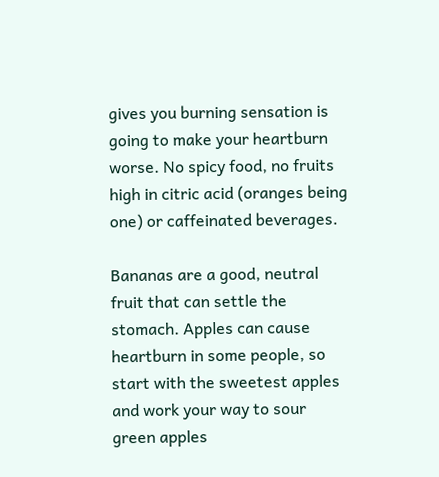gives you burning sensation is going to make your heartburn worse. No spicy food, no fruits high in citric acid (oranges being one) or caffeinated beverages.

Bananas are a good, neutral fruit that can settle the stomach. Apples can cause heartburn in some people, so start with the sweetest apples and work your way to sour green apples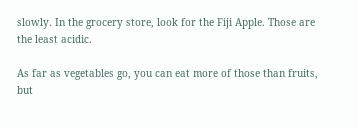slowly. In the grocery store, look for the Fiji Apple. Those are the least acidic.

As far as vegetables go, you can eat more of those than fruits, but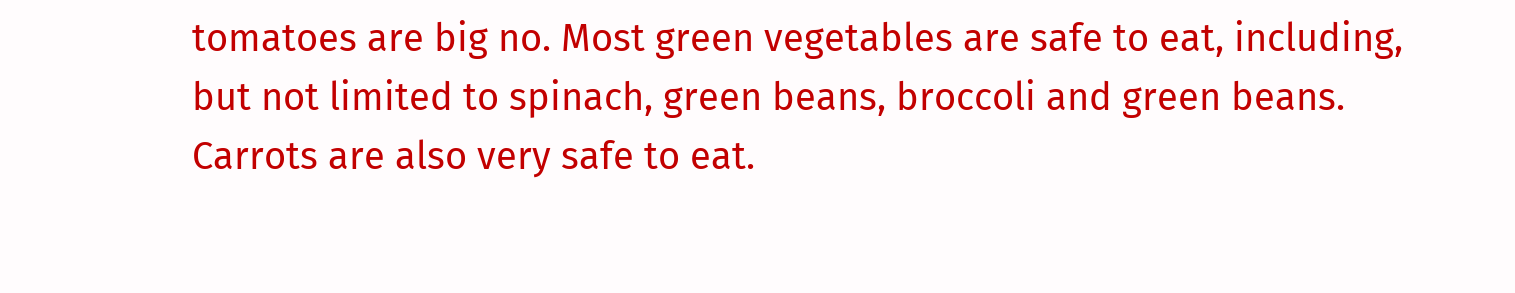tomatoes are big no. Most green vegetables are safe to eat, including, but not limited to spinach, green beans, broccoli and green beans. Carrots are also very safe to eat.